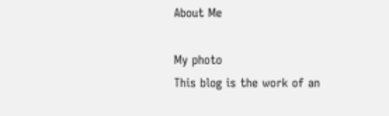About Me

My photo
This blog is the work of an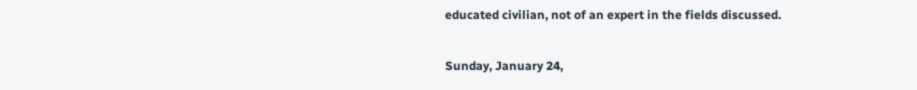educated civilian, not of an expert in the fields discussed.

Sunday, January 24,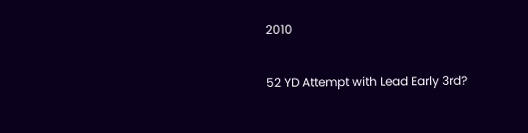2010

52 YD Attempt with Lead Early 3rd?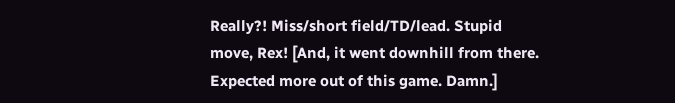Really?! Miss/short field/TD/lead. Stupid move, Rex! [And, it went downhill from there. Expected more out of this game. Damn.]